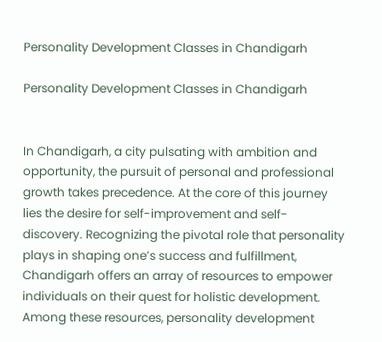Personality Development Classes in Chandigarh

Personality Development Classes in Chandigarh


In Chandigarh, a city pulsating with ambition and opportunity, the pursuit of personal and professional growth takes precedence. At the core of this journey lies the desire for self-improvement and self-discovery. Recognizing the pivotal role that personality plays in shaping one’s success and fulfillment, Chandigarh offers an array of resources to empower individuals on their quest for holistic development. Among these resources, personality development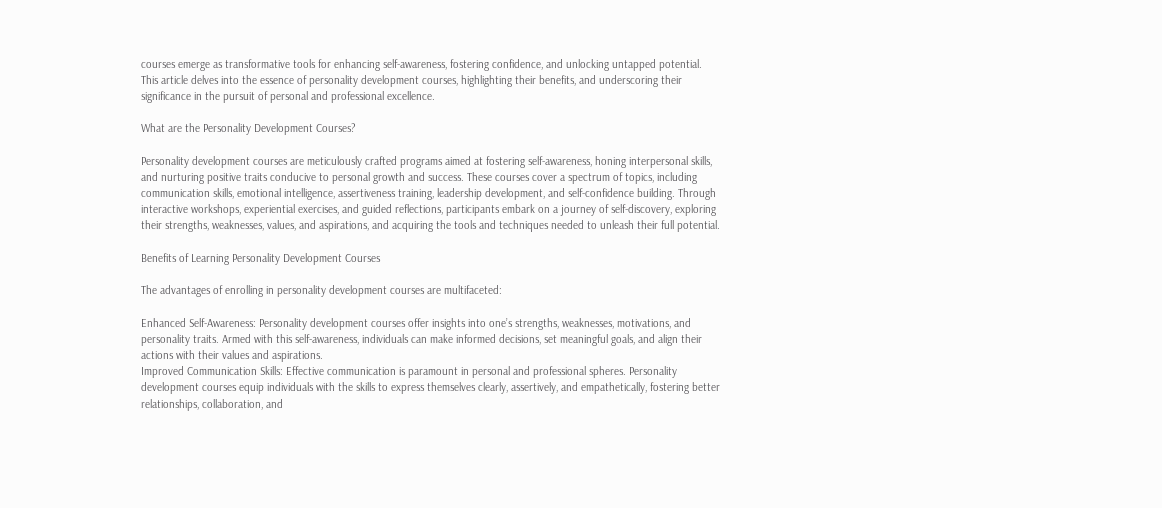courses emerge as transformative tools for enhancing self-awareness, fostering confidence, and unlocking untapped potential. This article delves into the essence of personality development courses, highlighting their benefits, and underscoring their significance in the pursuit of personal and professional excellence.

What are the Personality Development Courses?

Personality development courses are meticulously crafted programs aimed at fostering self-awareness, honing interpersonal skills, and nurturing positive traits conducive to personal growth and success. These courses cover a spectrum of topics, including communication skills, emotional intelligence, assertiveness training, leadership development, and self-confidence building. Through interactive workshops, experiential exercises, and guided reflections, participants embark on a journey of self-discovery, exploring their strengths, weaknesses, values, and aspirations, and acquiring the tools and techniques needed to unleash their full potential.

Benefits of Learning Personality Development Courses

The advantages of enrolling in personality development courses are multifaceted:

Enhanced Self-Awareness: Personality development courses offer insights into one’s strengths, weaknesses, motivations, and personality traits. Armed with this self-awareness, individuals can make informed decisions, set meaningful goals, and align their actions with their values and aspirations.
Improved Communication Skills: Effective communication is paramount in personal and professional spheres. Personality development courses equip individuals with the skills to express themselves clearly, assertively, and empathetically, fostering better relationships, collaboration, and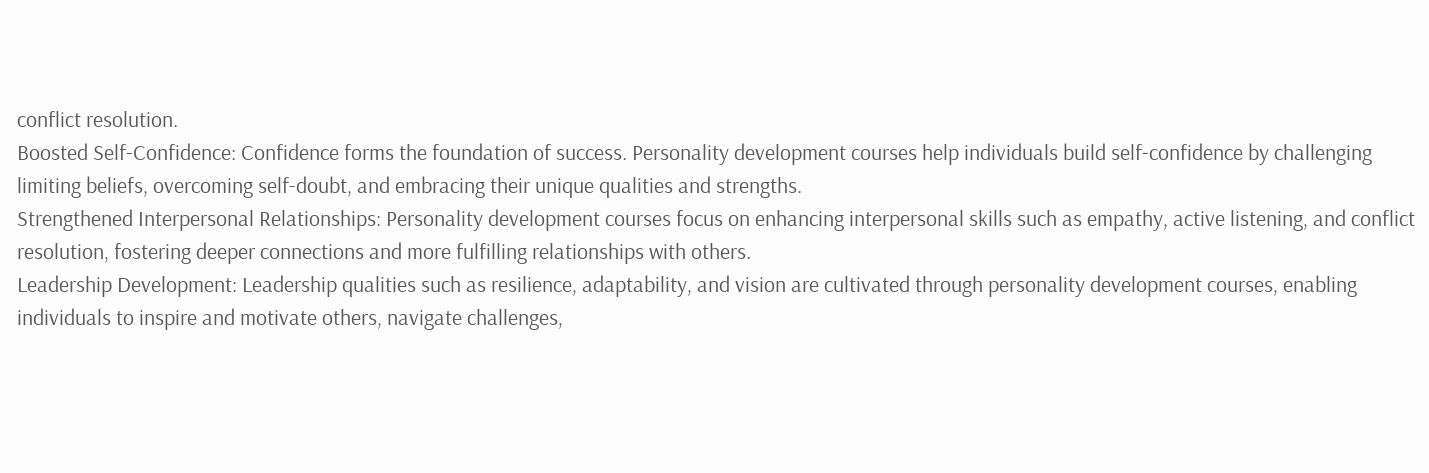conflict resolution.
Boosted Self-Confidence: Confidence forms the foundation of success. Personality development courses help individuals build self-confidence by challenging limiting beliefs, overcoming self-doubt, and embracing their unique qualities and strengths.
Strengthened Interpersonal Relationships: Personality development courses focus on enhancing interpersonal skills such as empathy, active listening, and conflict resolution, fostering deeper connections and more fulfilling relationships with others.
Leadership Development: Leadership qualities such as resilience, adaptability, and vision are cultivated through personality development courses, enabling individuals to inspire and motivate others, navigate challenges,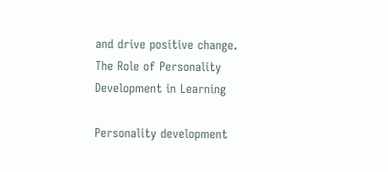and drive positive change.
The Role of Personality Development in Learning

Personality development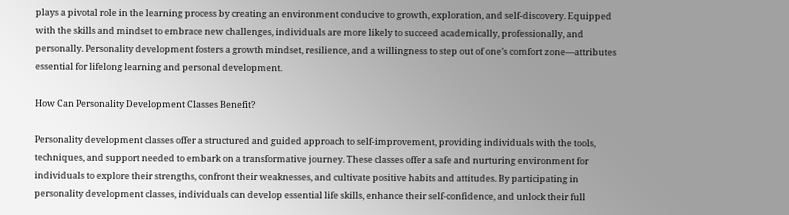plays a pivotal role in the learning process by creating an environment conducive to growth, exploration, and self-discovery. Equipped with the skills and mindset to embrace new challenges, individuals are more likely to succeed academically, professionally, and personally. Personality development fosters a growth mindset, resilience, and a willingness to step out of one’s comfort zone—attributes essential for lifelong learning and personal development.

How Can Personality Development Classes Benefit?

Personality development classes offer a structured and guided approach to self-improvement, providing individuals with the tools, techniques, and support needed to embark on a transformative journey. These classes offer a safe and nurturing environment for individuals to explore their strengths, confront their weaknesses, and cultivate positive habits and attitudes. By participating in personality development classes, individuals can develop essential life skills, enhance their self-confidence, and unlock their full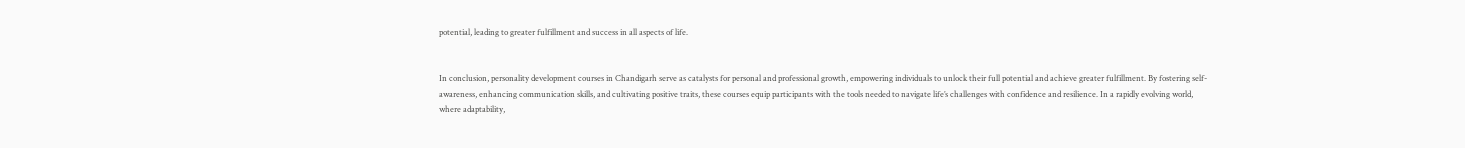potential, leading to greater fulfillment and success in all aspects of life.


In conclusion, personality development courses in Chandigarh serve as catalysts for personal and professional growth, empowering individuals to unlock their full potential and achieve greater fulfillment. By fostering self-awareness, enhancing communication skills, and cultivating positive traits, these courses equip participants with the tools needed to navigate life’s challenges with confidence and resilience. In a rapidly evolving world, where adaptability,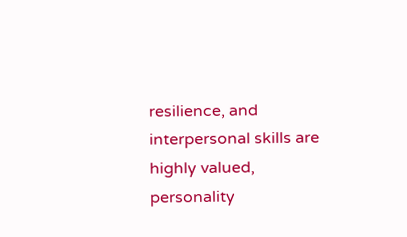resilience, and interpersonal skills are highly valued, personality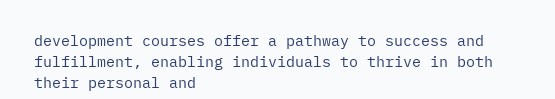development courses offer a pathway to success and fulfillment, enabling individuals to thrive in both their personal and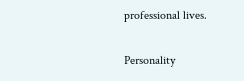professional lives.

Personality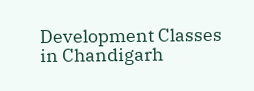Development Classes in Chandigarh